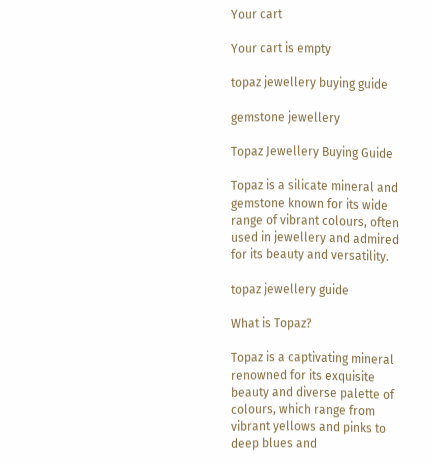Your cart

Your cart is empty

topaz jewellery buying guide

gemstone jewellery

Topaz Jewellery Buying Guide

Topaz is a silicate mineral and gemstone known for its wide range of vibrant colours, often used in jewellery and admired for its beauty and versatility.

topaz jewellery guide

What is Topaz?

Topaz is a captivating mineral renowned for its exquisite beauty and diverse palette of colours, which range from vibrant yellows and pinks to deep blues and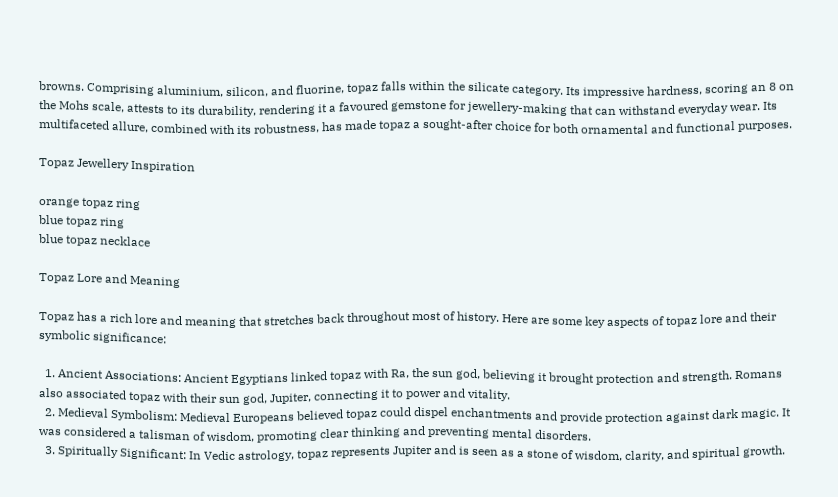browns. Comprising aluminium, silicon, and fluorine, topaz falls within the silicate category. Its impressive hardness, scoring an 8 on the Mohs scale, attests to its durability, rendering it a favoured gemstone for jewellery-making that can withstand everyday wear. Its multifaceted allure, combined with its robustness, has made topaz a sought-after choice for both ornamental and functional purposes.

Topaz Jewellery Inspiration

orange topaz ring
blue topaz ring
blue topaz necklace

Topaz Lore and Meaning

Topaz has a rich lore and meaning that stretches back throughout most of history. Here are some key aspects of topaz lore and their symbolic significance:

  1. Ancient Associations: Ancient Egyptians linked topaz with Ra, the sun god, believing it brought protection and strength. Romans also associated topaz with their sun god, Jupiter, connecting it to power and vitality.
  2. Medieval Symbolism: Medieval Europeans believed topaz could dispel enchantments and provide protection against dark magic. It was considered a talisman of wisdom, promoting clear thinking and preventing mental disorders.
  3. Spiritually Significant: In Vedic astrology, topaz represents Jupiter and is seen as a stone of wisdom, clarity, and spiritual growth.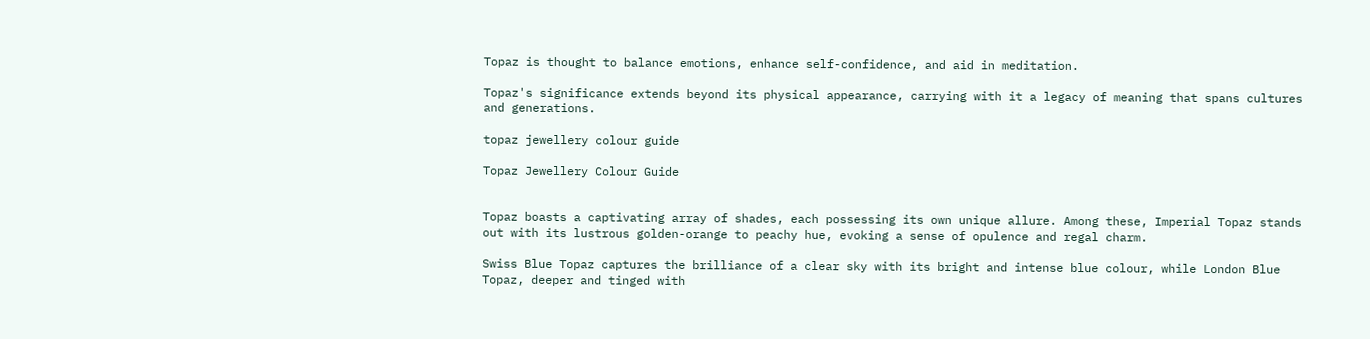Topaz is thought to balance emotions, enhance self-confidence, and aid in meditation.

Topaz's significance extends beyond its physical appearance, carrying with it a legacy of meaning that spans cultures and generations.

topaz jewellery colour guide

Topaz Jewellery Colour Guide


Topaz boasts a captivating array of shades, each possessing its own unique allure. Among these, Imperial Topaz stands out with its lustrous golden-orange to peachy hue, evoking a sense of opulence and regal charm.

Swiss Blue Topaz captures the brilliance of a clear sky with its bright and intense blue colour, while London Blue Topaz, deeper and tinged with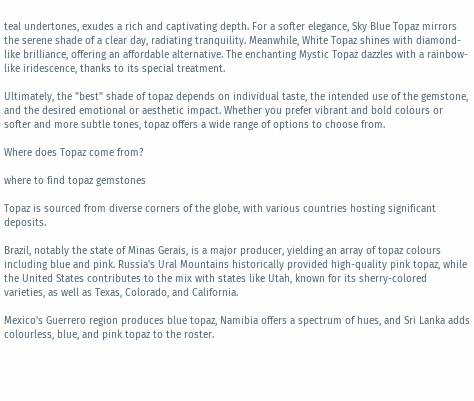teal undertones, exudes a rich and captivating depth. For a softer elegance, Sky Blue Topaz mirrors the serene shade of a clear day, radiating tranquility. Meanwhile, White Topaz shines with diamond-like brilliance, offering an affordable alternative. The enchanting Mystic Topaz dazzles with a rainbow-like iridescence, thanks to its special treatment.

Ultimately, the "best" shade of topaz depends on individual taste, the intended use of the gemstone, and the desired emotional or aesthetic impact. Whether you prefer vibrant and bold colours or softer and more subtle tones, topaz offers a wide range of options to choose from.

Where does Topaz come from?

where to find topaz gemstones

Topaz is sourced from diverse corners of the globe, with various countries hosting significant deposits.

Brazil, notably the state of Minas Gerais, is a major producer, yielding an array of topaz colours including blue and pink. Russia's Ural Mountains historically provided high-quality pink topaz, while the United States contributes to the mix with states like Utah, known for its sherry-colored varieties, as well as Texas, Colorado, and California.

Mexico's Guerrero region produces blue topaz, Namibia offers a spectrum of hues, and Sri Lanka adds colourless, blue, and pink topaz to the roster.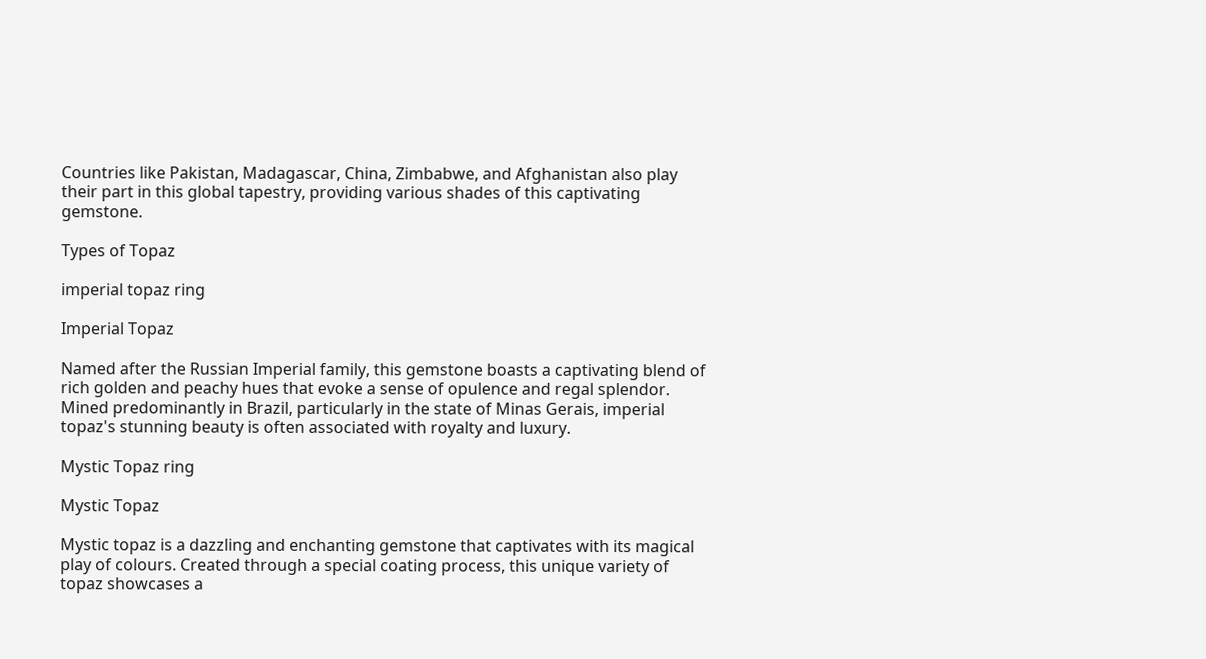Countries like Pakistan, Madagascar, China, Zimbabwe, and Afghanistan also play their part in this global tapestry, providing various shades of this captivating gemstone.

Types of Topaz

imperial topaz ring

Imperial Topaz

Named after the Russian Imperial family, this gemstone boasts a captivating blend of rich golden and peachy hues that evoke a sense of opulence and regal splendor. Mined predominantly in Brazil, particularly in the state of Minas Gerais, imperial topaz's stunning beauty is often associated with royalty and luxury.

Mystic Topaz ring

Mystic Topaz

Mystic topaz is a dazzling and enchanting gemstone that captivates with its magical play of colours. Created through a special coating process, this unique variety of topaz showcases a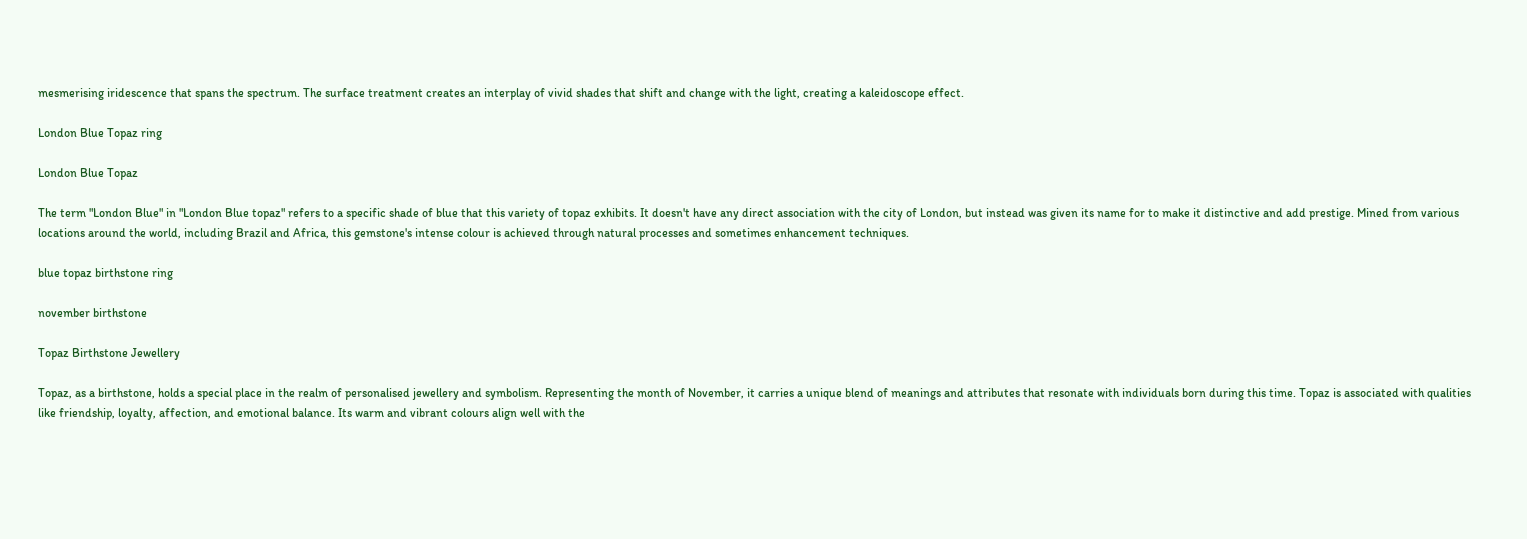mesmerising iridescence that spans the spectrum. The surface treatment creates an interplay of vivid shades that shift and change with the light, creating a kaleidoscope effect.

London Blue Topaz ring

London Blue Topaz

The term "London Blue" in "London Blue topaz" refers to a specific shade of blue that this variety of topaz exhibits. It doesn't have any direct association with the city of London, but instead was given its name for to make it distinctive and add prestige. Mined from various locations around the world, including Brazil and Africa, this gemstone's intense colour is achieved through natural processes and sometimes enhancement techniques.

blue topaz birthstone ring

november birthstone

Topaz Birthstone Jewellery

Topaz, as a birthstone, holds a special place in the realm of personalised jewellery and symbolism. Representing the month of November, it carries a unique blend of meanings and attributes that resonate with individuals born during this time. Topaz is associated with qualities like friendship, loyalty, affection, and emotional balance. Its warm and vibrant colours align well with the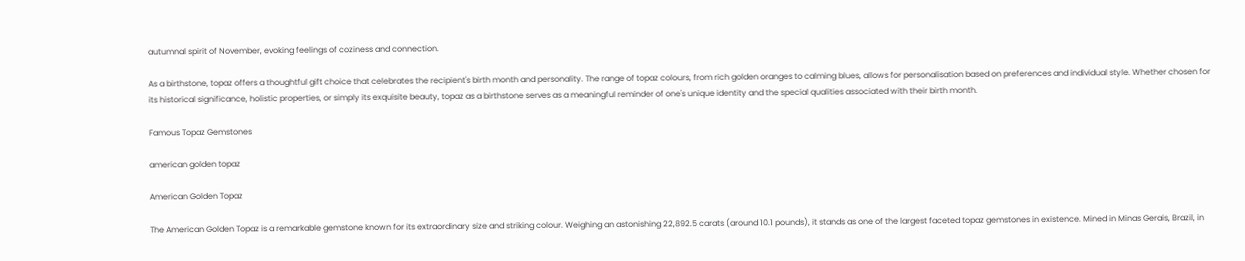autumnal spirit of November, evoking feelings of coziness and connection.

As a birthstone, topaz offers a thoughtful gift choice that celebrates the recipient's birth month and personality. The range of topaz colours, from rich golden oranges to calming blues, allows for personalisation based on preferences and individual style. Whether chosen for its historical significance, holistic properties, or simply its exquisite beauty, topaz as a birthstone serves as a meaningful reminder of one's unique identity and the special qualities associated with their birth month.

Famous Topaz Gemstones

american golden topaz

American Golden Topaz

The American Golden Topaz is a remarkable gemstone known for its extraordinary size and striking colour. Weighing an astonishing 22,892.5 carats (around 10.1 pounds), it stands as one of the largest faceted topaz gemstones in existence. Mined in Minas Gerais, Brazil, in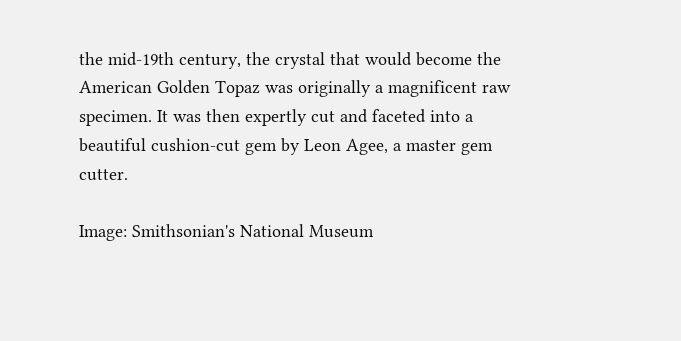the mid-19th century, the crystal that would become the American Golden Topaz was originally a magnificent raw specimen. It was then expertly cut and faceted into a beautiful cushion-cut gem by Leon Agee, a master gem cutter.

Image: Smithsonian's National Museum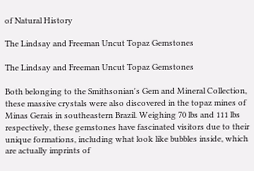of Natural History

The Lindsay and Freeman Uncut Topaz Gemstones

The Lindsay and Freeman Uncut Topaz Gemstones

Both belonging to the Smithsonian's Gem and Mineral Collection, these massive crystals were also discovered in the topaz mines of Minas Gerais in southeastern Brazil. Weighing 70 lbs and 111 lbs respectively, these gemstones have fascinated visitors due to their unique formations, including what look like bubbles inside, which are actually imprints of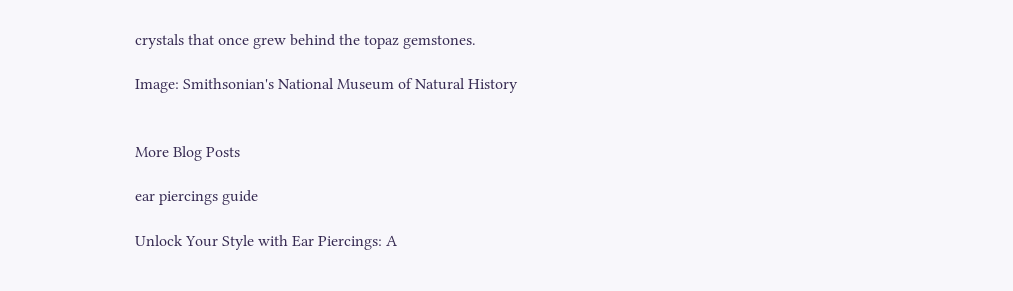crystals that once grew behind the topaz gemstones.

Image: Smithsonian's National Museum of Natural History


More Blog Posts

ear piercings guide

Unlock Your Style with Ear Piercings: A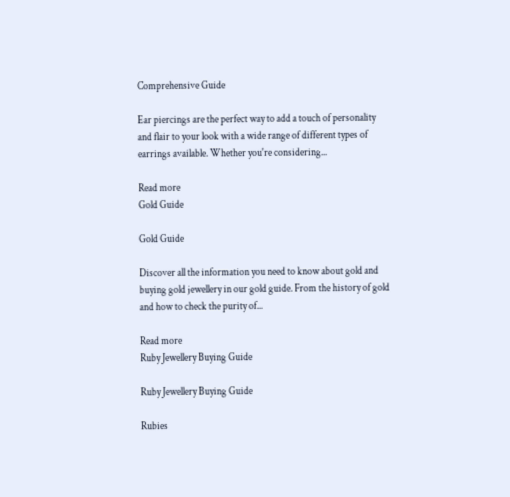Comprehensive Guide

Ear piercings are the perfect way to add a touch of personality and flair to your look with a wide range of different types of earrings available. Whether you're considering...

Read more
Gold Guide

Gold Guide

Discover all the information you need to know about gold and buying gold jewellery in our gold guide. From the history of gold and how to check the purity of...

Read more
Ruby Jewellery Buying Guide

Ruby Jewellery Buying Guide

Rubies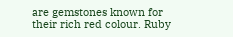are gemstones known for their rich red colour. Ruby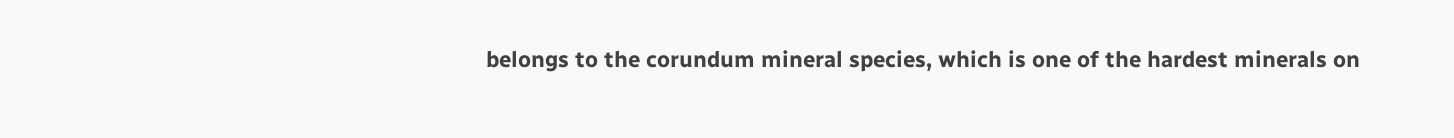belongs to the corundum mineral species, which is one of the hardest minerals on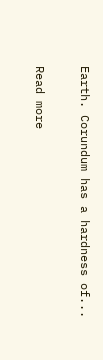Earth. Corundum has a hardness of...

Read more